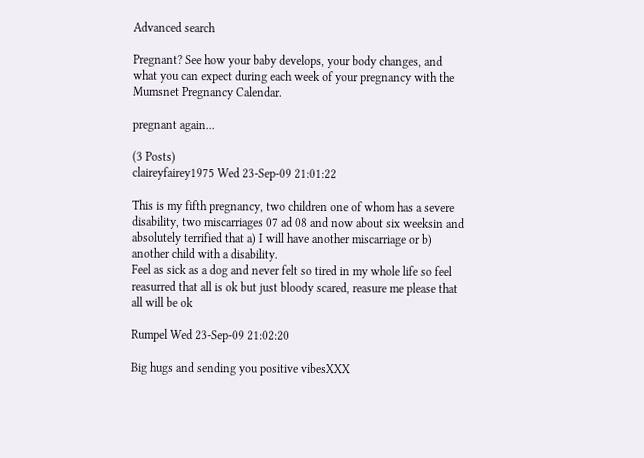Advanced search

Pregnant? See how your baby develops, your body changes, and what you can expect during each week of your pregnancy with the Mumsnet Pregnancy Calendar.

pregnant again...

(3 Posts)
claireyfairey1975 Wed 23-Sep-09 21:01:22

This is my fifth pregnancy, two children one of whom has a severe disability, two miscarriages 07 ad 08 and now about six weeksin and absolutely terrified that a) I will have another miscarriage or b) another child with a disability.
Feel as sick as a dog and never felt so tired in my whole life so feel reasurred that all is ok but just bloody scared, reasure me please that all will be ok

Rumpel Wed 23-Sep-09 21:02:20

Big hugs and sending you positive vibesXXX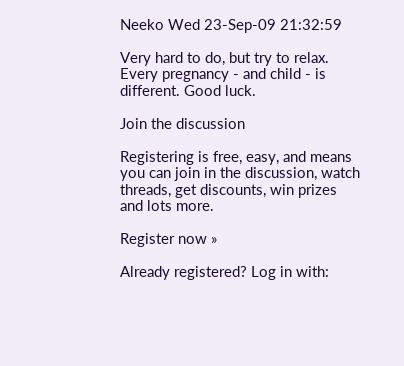Neeko Wed 23-Sep-09 21:32:59

Very hard to do, but try to relax. Every pregnancy - and child - is different. Good luck.

Join the discussion

Registering is free, easy, and means you can join in the discussion, watch threads, get discounts, win prizes and lots more.

Register now »

Already registered? Log in with: